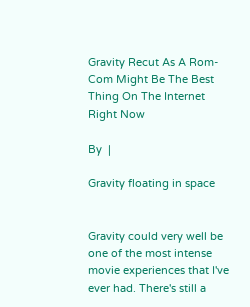Gravity Recut As A Rom-Com Might Be The Best Thing On The Internet Right Now

By  |

Gravity floating in space


Gravity could very well be one of the most intense movie experiences that I've ever had. There's still a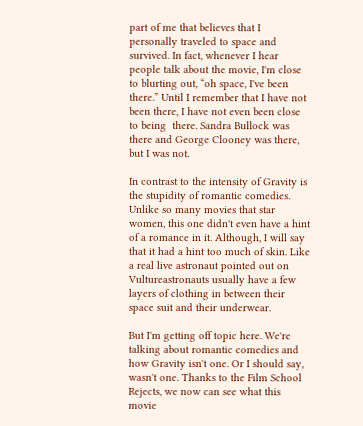part of me that believes that I personally traveled to space and survived. In fact, whenever I hear people talk about the movie, I'm close to blurting out, “oh space, I've been there.” Until I remember that I have not been there, I have not even been close to being  there. Sandra Bullock was there and George Clooney was there, but I was not.

In contrast to the intensity of Gravity is the stupidity of romantic comedies. Unlike so many movies that star women, this one didn't even have a hint of a romance in it. Although, I will say that it had a hint too much of skin. Like a real live astronaut pointed out on Vultureastronauts usually have a few layers of clothing in between their space suit and their underwear.

But I'm getting off topic here. We're talking about romantic comedies and how Gravity isn't one. Or I should say, wasn't one. Thanks to the Film School Rejects, we now can see what this movie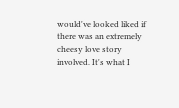would've looked liked if there was an extremely cheesy love story involved. It's what I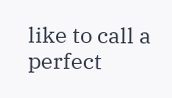like to call a perfect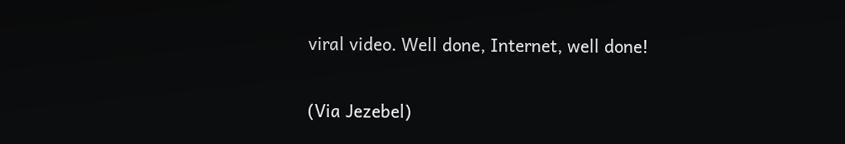viral video. Well done, Internet, well done!

(Via Jezebel)